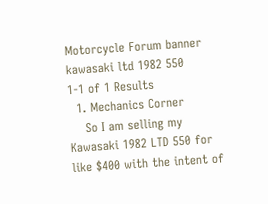Motorcycle Forum banner
kawasaki ltd 1982 550
1-1 of 1 Results
  1. Mechanics Corner
    So I am selling my Kawasaki 1982 LTD 550 for like $400 with the intent of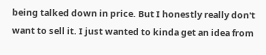being talked down in price. But I honestly really don't want to sell it. I just wanted to kinda get an idea from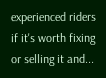experienced riders if it's worth fixing or selling it and...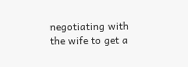negotiating with the wife to get a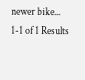newer bike...
1-1 of 1 Results